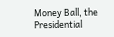Money Ball, the Presidential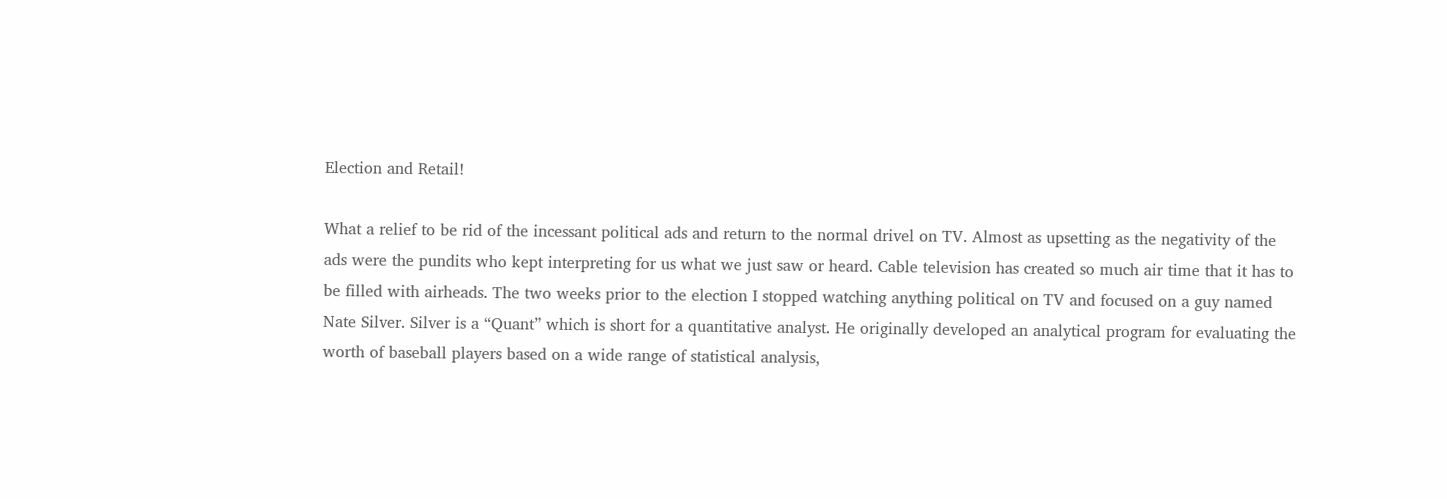Election and Retail!

What a relief to be rid of the incessant political ads and return to the normal drivel on TV. Almost as upsetting as the negativity of the ads were the pundits who kept interpreting for us what we just saw or heard. Cable television has created so much air time that it has to be filled with airheads. The two weeks prior to the election I stopped watching anything political on TV and focused on a guy named Nate Silver. Silver is a “Quant” which is short for a quantitative analyst. He originally developed an analytical program for evaluating the worth of baseball players based on a wide range of statistical analysis,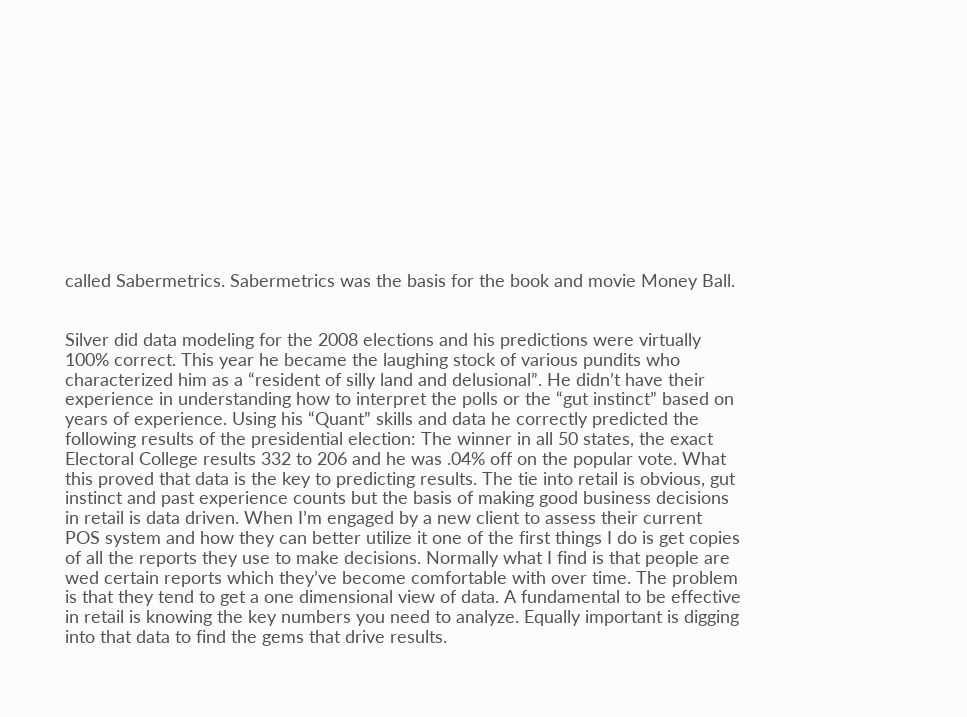called Sabermetrics. Sabermetrics was the basis for the book and movie Money Ball.


Silver did data modeling for the 2008 elections and his predictions were virtually 100% correct. This year he became the laughing stock of various pundits who characterized him as a “resident of silly land and delusional”. He didn’t have their experience in understanding how to interpret the polls or the “gut instinct” based on years of experience. Using his “Quant” skills and data he correctly predicted the following results of the presidential election: The winner in all 50 states, the exact Electoral College results 332 to 206 and he was .04% off on the popular vote. What this proved that data is the key to predicting results. The tie into retail is obvious, gut instinct and past experience counts but the basis of making good business decisions in retail is data driven. When I’m engaged by a new client to assess their current POS system and how they can better utilize it one of the first things I do is get copies of all the reports they use to make decisions. Normally what I find is that people are wed certain reports which they’ve become comfortable with over time. The problem is that they tend to get a one dimensional view of data. A fundamental to be effective in retail is knowing the key numbers you need to analyze. Equally important is digging into that data to find the gems that drive results.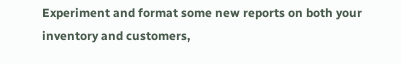Experiment and format some new reports on both your inventory and customers,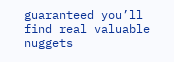guaranteed you’ll find real valuable nuggets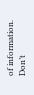of information. Don’t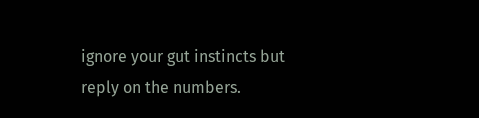ignore your gut instincts but reply on the numbers.